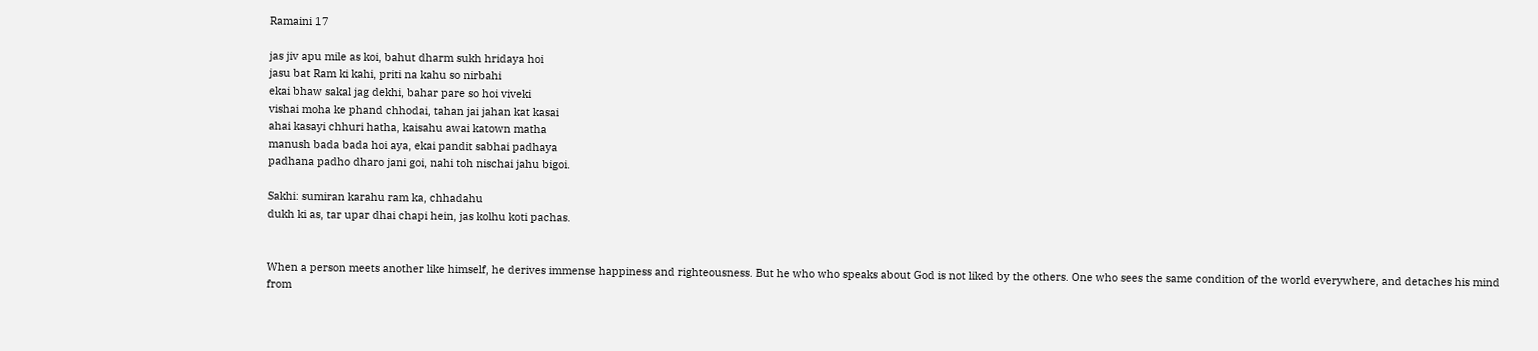Ramaini 17

jas jiv apu mile as koi, bahut dharm sukh hridaya hoi
jasu bat Ram ki kahi, priti na kahu so nirbahi
ekai bhaw sakal jag dekhi, bahar pare so hoi viveki
vishai moha ke phand chhodai, tahan jai jahan kat kasai
ahai kasayi chhuri hatha, kaisahu awai katown matha
manush bada bada hoi aya, ekai pandit sabhai padhaya
padhana padho dharo jani goi, nahi toh nischai jahu bigoi.

Sakhi: sumiran karahu ram ka, chhadahu
dukh ki as, tar upar dhai chapi hein, jas kolhu koti pachas.


When a person meets another like himself, he derives immense happiness and righteousness. But he who who speaks about God is not liked by the others. One who sees the same condition of the world everywhere, and detaches his mind from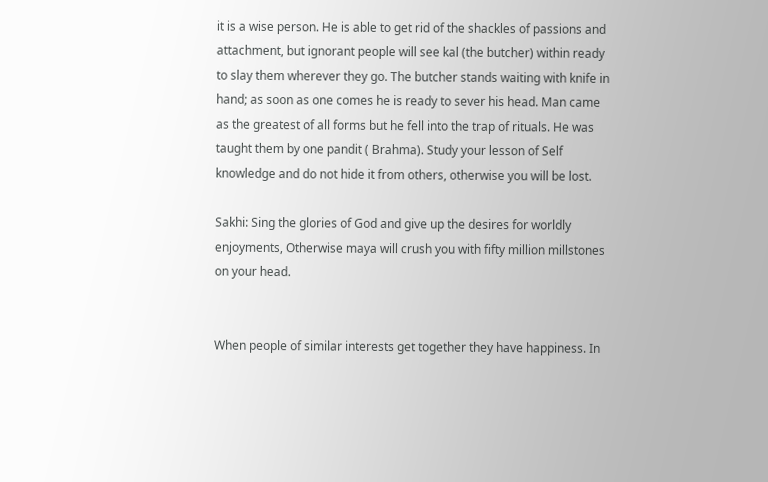it is a wise person. He is able to get rid of the shackles of passions and attachment, but ignorant people will see kal (the butcher) within ready to slay them wherever they go. The butcher stands waiting with knife in hand; as soon as one comes he is ready to sever his head. Man came as the greatest of all forms but he fell into the trap of rituals. He was taught them by one pandit ( Brahma). Study your lesson of Self knowledge and do not hide it from others, otherwise you will be lost.

Sakhi: Sing the glories of God and give up the desires for worldly enjoyments, Otherwise maya will crush you with fifty million millstones on your head.


When people of similar interests get together they have happiness. In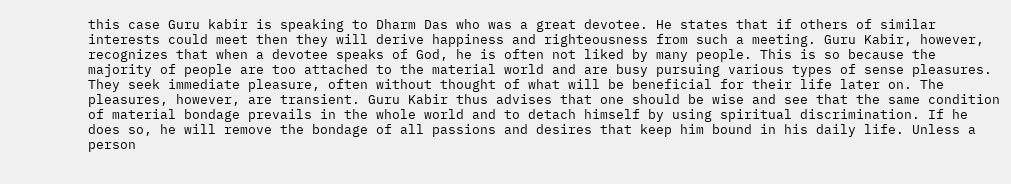this case Guru kabir is speaking to Dharm Das who was a great devotee. He states that if others of similar interests could meet then they will derive happiness and righteousness from such a meeting. Guru Kabir, however, recognizes that when a devotee speaks of God, he is often not liked by many people. This is so because the majority of people are too attached to the material world and are busy pursuing various types of sense pleasures. They seek immediate pleasure, often without thought of what will be beneficial for their life later on. The pleasures, however, are transient. Guru Kabir thus advises that one should be wise and see that the same condition of material bondage prevails in the whole world and to detach himself by using spiritual discrimination. If he does so, he will remove the bondage of all passions and desires that keep him bound in his daily life. Unless a person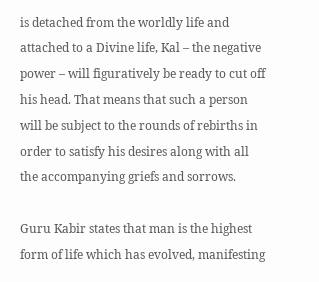is detached from the worldly life and attached to a Divine life, Kal – the negative power – will figuratively be ready to cut off his head. That means that such a person will be subject to the rounds of rebirths in order to satisfy his desires along with all the accompanying griefs and sorrows.

Guru Kabir states that man is the highest form of life which has evolved, manifesting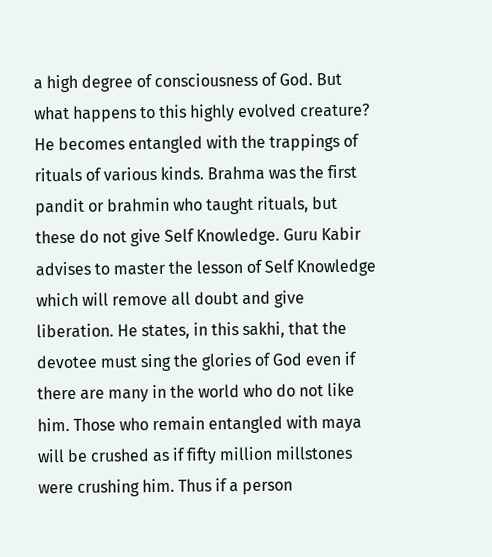a high degree of consciousness of God. But what happens to this highly evolved creature? He becomes entangled with the trappings of rituals of various kinds. Brahma was the first pandit or brahmin who taught rituals, but these do not give Self Knowledge. Guru Kabir advises to master the lesson of Self Knowledge which will remove all doubt and give liberation. He states, in this sakhi, that the devotee must sing the glories of God even if there are many in the world who do not like him. Those who remain entangled with maya will be crushed as if fifty million millstones were crushing him. Thus if a person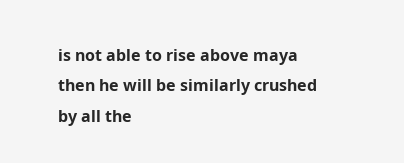is not able to rise above maya then he will be similarly crushed by all the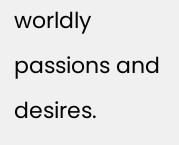worldly passions and desires.